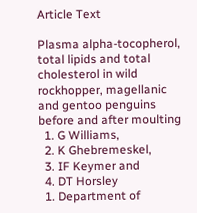Article Text

Plasma alpha-tocopherol, total lipids and total cholesterol in wild rockhopper, magellanic and gentoo penguins before and after moulting
  1. G Williams,
  2. K Ghebremeskel,
  3. IF Keymer and
  4. DT Horsley
  1. Department of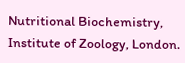Nutritional Biochemistry, Institute of Zoology, London.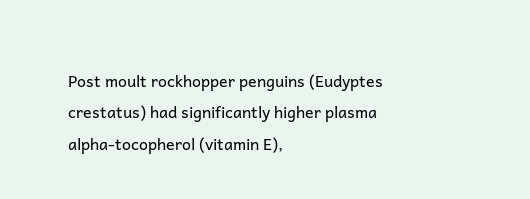Post moult rockhopper penguins (Eudyptes crestatus) had significantly higher plasma alpha-tocopherol (vitamin E),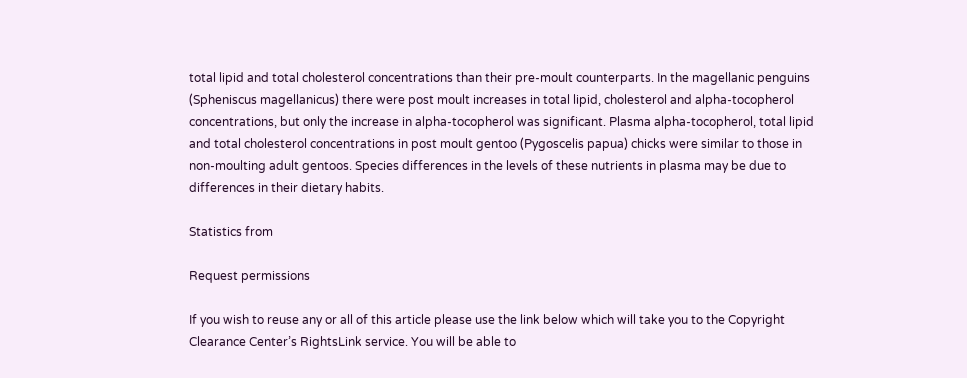total lipid and total cholesterol concentrations than their pre-moult counterparts. In the magellanic penguins (Spheniscus magellanicus) there were post moult increases in total lipid, cholesterol and alpha-tocopherol concentrations, but only the increase in alpha-tocopherol was significant. Plasma alpha-tocopherol, total lipid and total cholesterol concentrations in post moult gentoo (Pygoscelis papua) chicks were similar to those in non-moulting adult gentoos. Species differences in the levels of these nutrients in plasma may be due to differences in their dietary habits.

Statistics from

Request permissions

If you wish to reuse any or all of this article please use the link below which will take you to the Copyright Clearance Center’s RightsLink service. You will be able to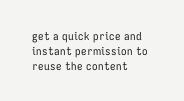get a quick price and instant permission to reuse the content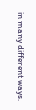in many different ways.